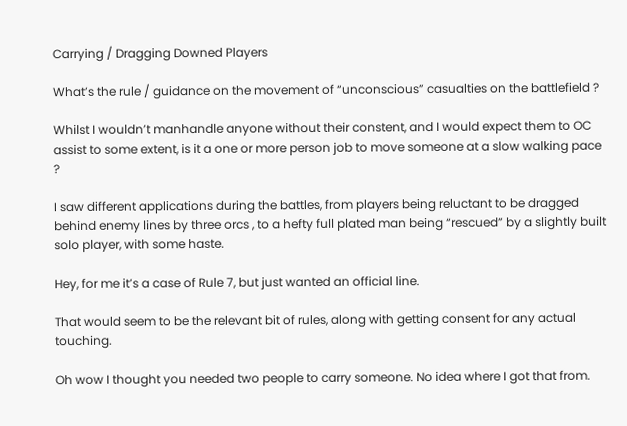Carrying / Dragging Downed Players

What’s the rule / guidance on the movement of “unconscious” casualties on the battlefield ?

Whilst I wouldn’t manhandle anyone without their constent, and I would expect them to OC assist to some extent, is it a one or more person job to move someone at a slow walking pace ?

I saw different applications during the battles, from players being reluctant to be dragged behind enemy lines by three orcs , to a hefty full plated man being “rescued” by a slightly built solo player, with some haste.

Hey, for me it’s a case of Rule 7, but just wanted an official line.

That would seem to be the relevant bit of rules, along with getting consent for any actual touching.

Oh wow I thought you needed two people to carry someone. No idea where I got that from.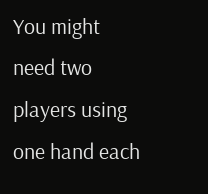You might need two players using one hand each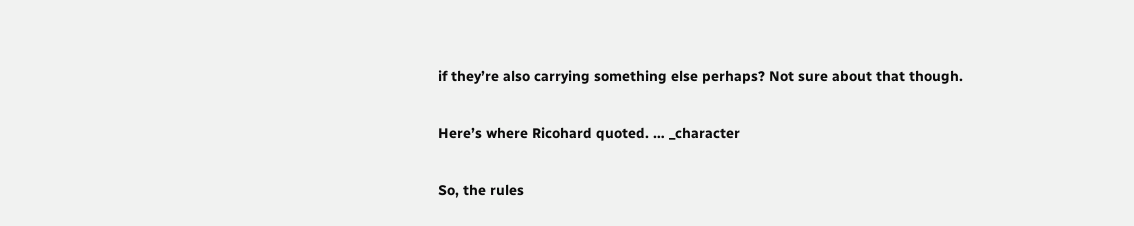if they’re also carrying something else perhaps? Not sure about that though.

Here’s where Ricohard quoted. … _character

So, the rules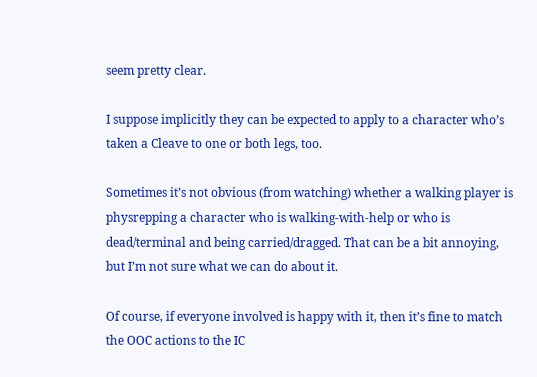seem pretty clear.

I suppose implicitly they can be expected to apply to a character who’s taken a Cleave to one or both legs, too.

Sometimes it’s not obvious (from watching) whether a walking player is physrepping a character who is walking-with-help or who is dead/terminal and being carried/dragged. That can be a bit annoying, but I’m not sure what we can do about it.

Of course, if everyone involved is happy with it, then it’s fine to match the OOC actions to the IC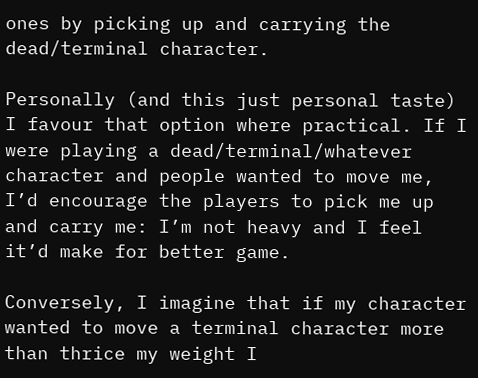ones by picking up and carrying the dead/terminal character.

Personally (and this just personal taste) I favour that option where practical. If I were playing a dead/terminal/whatever character and people wanted to move me, I’d encourage the players to pick me up and carry me: I’m not heavy and I feel it’d make for better game.

Conversely, I imagine that if my character wanted to move a terminal character more than thrice my weight I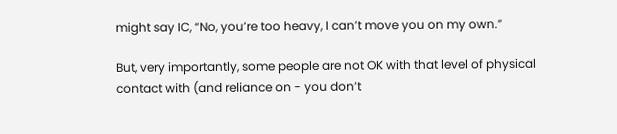might say IC, “No, you’re too heavy, I can’t move you on my own.”

But, very importantly, some people are not OK with that level of physical contact with (and reliance on - you don’t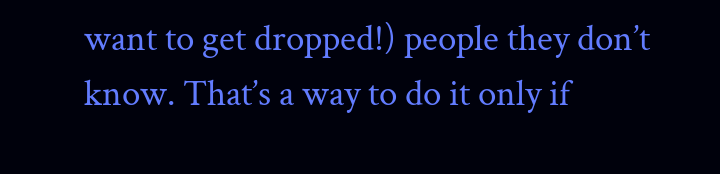want to get dropped!) people they don’t know. That’s a way to do it only if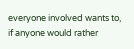everyone involved wants to, if anyone would rather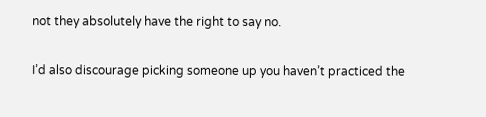not they absolutely have the right to say no.

I’d also discourage picking someone up you haven’t practiced the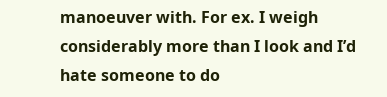manoeuver with. For ex. I weigh considerably more than I look and I’d hate someone to do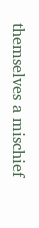themselves a mischief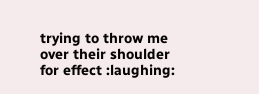trying to throw me over their shoulder for effect :laughing: